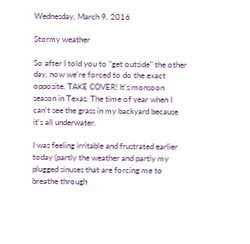Wednesday, March 9, 2016

Stormy weather

So after I told you to "get outside" the other day, now we're forced to do the exact opposite. TAKE COVER! It's monsoon season in Texas. The time of year when I can't see the grass in my backyard because it's all underwater.

I was feeling irritable and frustrated earlier today (partly the weather and partly my plugged sinuses that are forcing me to breathe through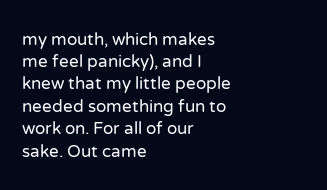my mouth, which makes me feel panicky), and I knew that my little people needed something fun to work on. For all of our sake. Out came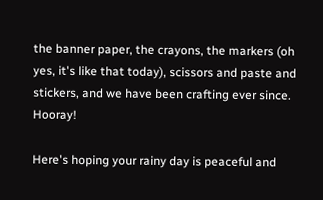the banner paper, the crayons, the markers (oh yes, it's like that today), scissors and paste and stickers, and we have been crafting ever since. Hooray!

Here's hoping your rainy day is peaceful and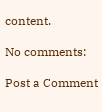content.

No comments:

Post a Comment